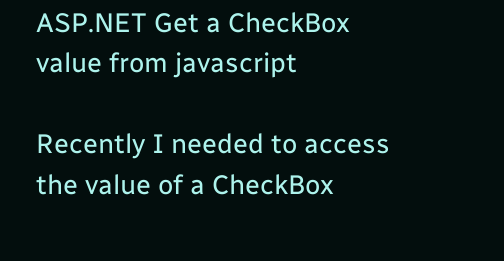ASP.NET Get a CheckBox value from javascript

Recently I needed to access the value of a CheckBox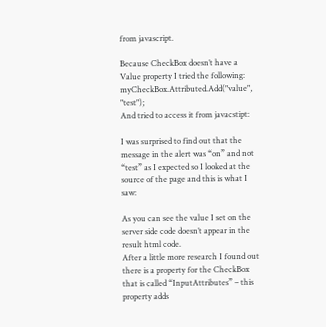from javascript.

Because CheckBox doesn’t have a Value property I tried the following:
myCheckBox.Attributed.Add("value", "test");
And tried to access it from javacstipt:

I was surprised to find out that the message in the alert was “on” and not “test” as I expected so I looked at the source of the page and this is what I saw:

As you can see the value I set on the server side code doesn’t appear in the result html code.
After a little more research I found out there is a property for the CheckBox that is called “InputAttributes” – this property adds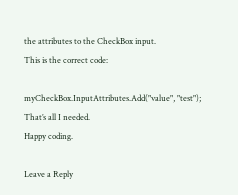the attributes to the CheckBox input.
This is the correct code:

myCheckBox.InputAttributes.Add("value", "test");
That’s all I needed.
Happy coding.

Leave a Reply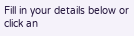Fill in your details below or click an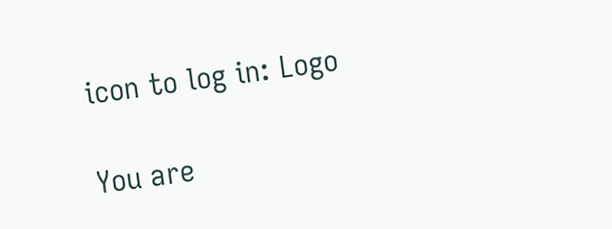icon to log in: Logo

You are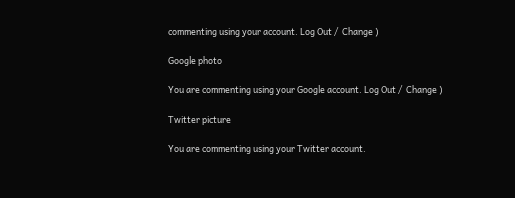commenting using your account. Log Out /  Change )

Google photo

You are commenting using your Google account. Log Out /  Change )

Twitter picture

You are commenting using your Twitter account.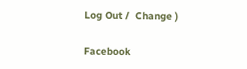Log Out /  Change )

Facebook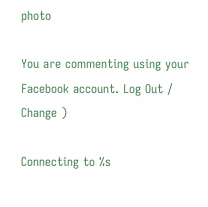photo

You are commenting using your Facebook account. Log Out /  Change )

Connecting to %s